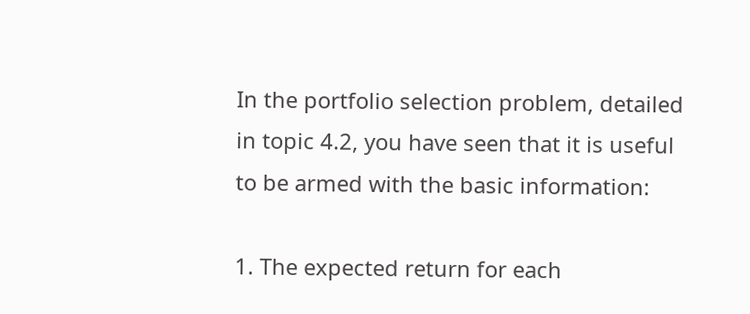In the portfolio selection problem, detailed in topic 4.2, you have seen that it is useful to be armed with the basic information:

1. The expected return for each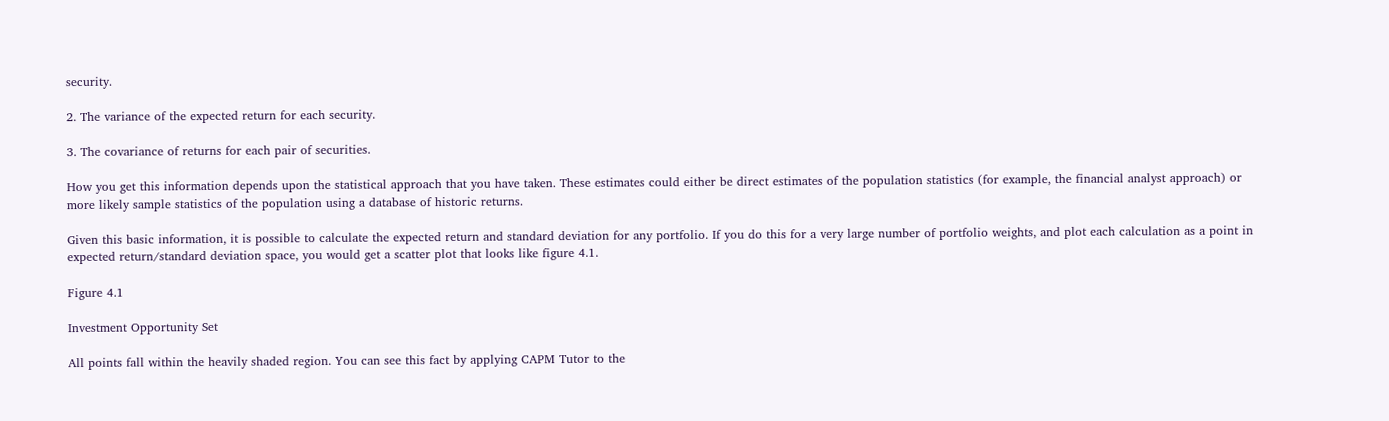security.

2. The variance of the expected return for each security.

3. The covariance of returns for each pair of securities.

How you get this information depends upon the statistical approach that you have taken. These estimates could either be direct estimates of the population statistics (for example, the financial analyst approach) or more likely sample statistics of the population using a database of historic returns.

Given this basic information, it is possible to calculate the expected return and standard deviation for any portfolio. If you do this for a very large number of portfolio weights, and plot each calculation as a point in expected return/standard deviation space, you would get a scatter plot that looks like figure 4.1.

Figure 4.1

Investment Opportunity Set

All points fall within the heavily shaded region. You can see this fact by applying CAPM Tutor to the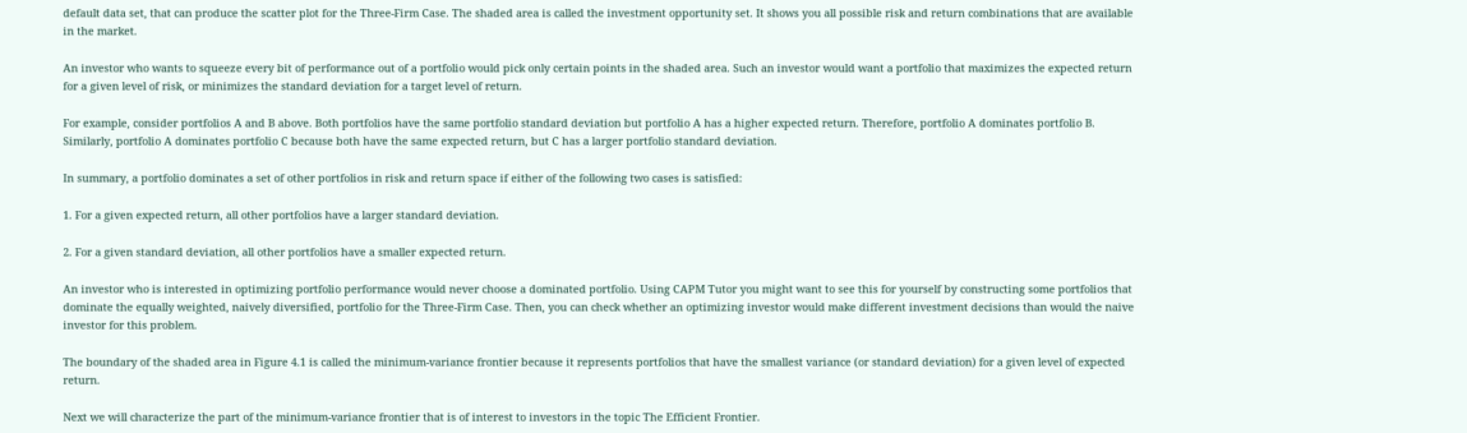default data set, that can produce the scatter plot for the Three-Firm Case. The shaded area is called the investment opportunity set. It shows you all possible risk and return combinations that are available in the market.

An investor who wants to squeeze every bit of performance out of a portfolio would pick only certain points in the shaded area. Such an investor would want a portfolio that maximizes the expected return for a given level of risk, or minimizes the standard deviation for a target level of return.

For example, consider portfolios A and B above. Both portfolios have the same portfolio standard deviation but portfolio A has a higher expected return. Therefore, portfolio A dominates portfolio B. Similarly, portfolio A dominates portfolio C because both have the same expected return, but C has a larger portfolio standard deviation.

In summary, a portfolio dominates a set of other portfolios in risk and return space if either of the following two cases is satisfied:

1. For a given expected return, all other portfolios have a larger standard deviation.

2. For a given standard deviation, all other portfolios have a smaller expected return.

An investor who is interested in optimizing portfolio performance would never choose a dominated portfolio. Using CAPM Tutor you might want to see this for yourself by constructing some portfolios that dominate the equally weighted, naively diversified, portfolio for the Three-Firm Case. Then, you can check whether an optimizing investor would make different investment decisions than would the naive investor for this problem.

The boundary of the shaded area in Figure 4.1 is called the minimum-variance frontier because it represents portfolios that have the smallest variance (or standard deviation) for a given level of expected return.

Next we will characterize the part of the minimum-variance frontier that is of interest to investors in the topic The Efficient Frontier.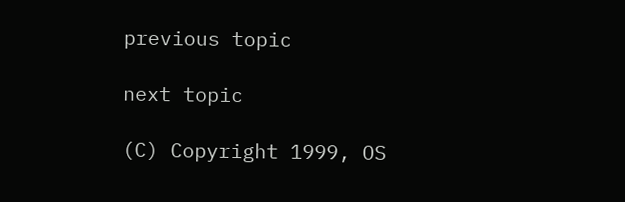previous topic

next topic

(C) Copyright 1999, OS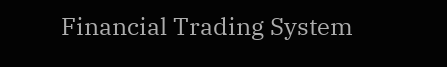Financial Trading System